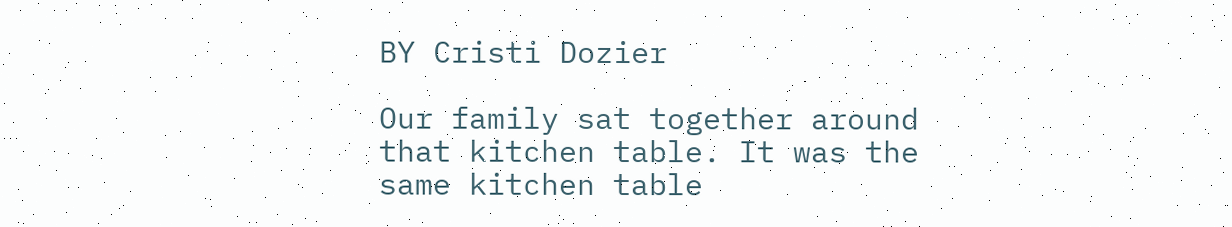BY Cristi Dozier

Our family sat together around that kitchen table. It was the same kitchen table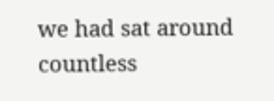we had sat around countless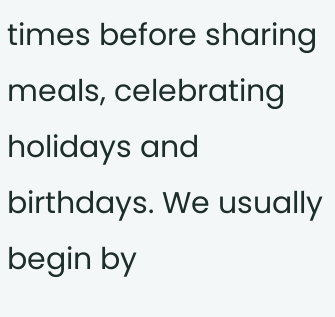times before sharing meals, celebrating holidays and birthdays. We usually begin by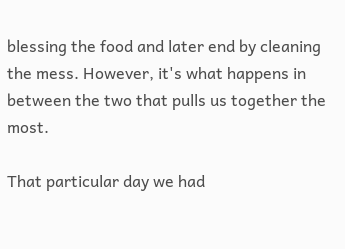blessing the food and later end by cleaning the mess. However, it's what happens in between the two that pulls us together the most.

That particular day we had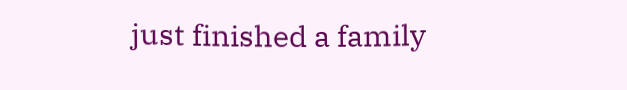just finished a family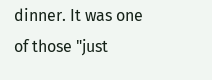dinner. It was one of those "just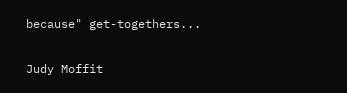because" get-togethers...

Judy Moffit